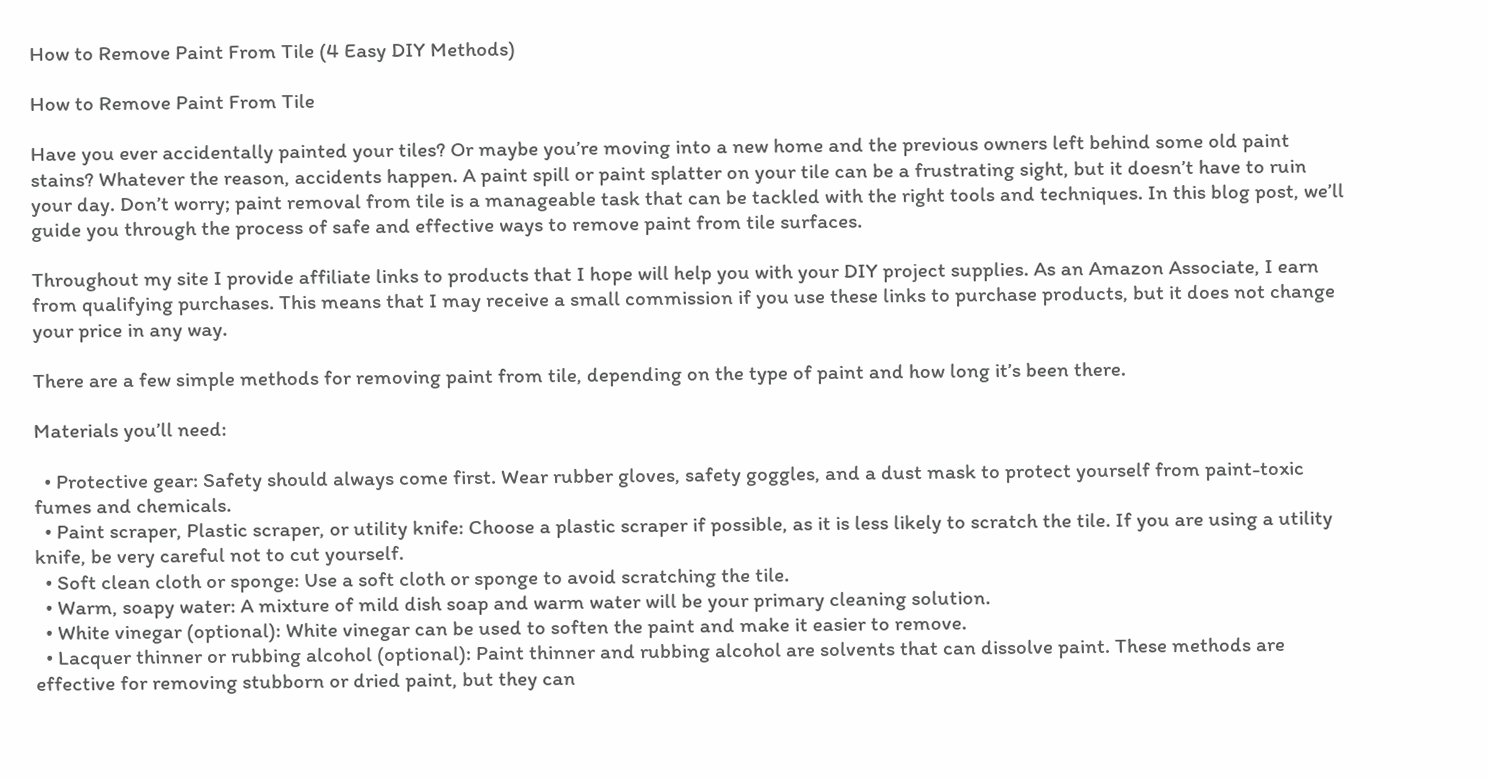How to Remove Paint From Tile (4 Easy DIY Methods)

How to Remove Paint From Tile

Have you ever accidentally painted your tiles? Or maybe you’re moving into a new home and the previous owners left behind some old paint stains? Whatever the reason, accidents happen. A paint spill or paint splatter on your tile can be a frustrating sight, but it doesn’t have to ruin your day. Don’t worry; paint removal from tile is a manageable task that can be tackled with the right tools and techniques. In this blog post, we’ll guide you through the process of safe and effective ways to remove paint from tile surfaces.

Throughout my site I provide affiliate links to products that I hope will help you with your DIY project supplies. As an Amazon Associate, I earn from qualifying purchases. This means that I may receive a small commission if you use these links to purchase products, but it does not change your price in any way.

There are a few simple methods for removing paint from tile, depending on the type of paint and how long it’s been there.

Materials you’ll need:

  • Protective gear: Safety should always come first. Wear rubber gloves, safety goggles, and a dust mask to protect yourself from paint-toxic fumes and chemicals.
  • Paint scraper, Plastic scraper, or utility knife: Choose a plastic scraper if possible, as it is less likely to scratch the tile. If you are using a utility knife, be very careful not to cut yourself.
  • Soft clean cloth or sponge: Use a soft cloth or sponge to avoid scratching the tile.
  • Warm, soapy water: A mixture of mild dish soap and warm water will be your primary cleaning solution.
  • White vinegar (optional): White vinegar can be used to soften the paint and make it easier to remove.
  • Lacquer thinner or rubbing alcohol (optional): Paint thinner and rubbing alcohol are solvents that can dissolve paint. These methods are effective for removing stubborn or dried paint, but they can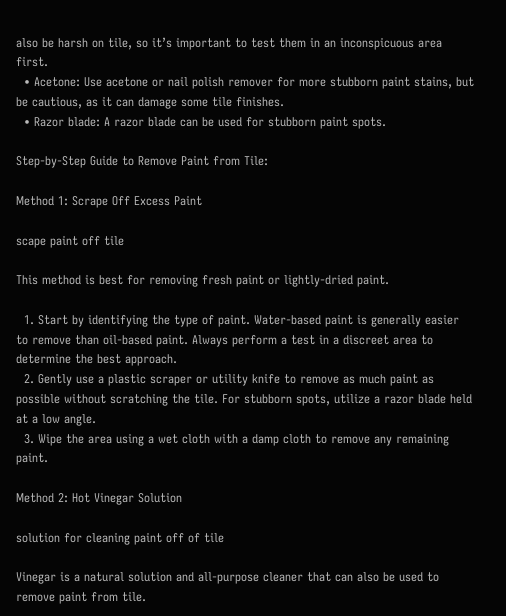also be harsh on tile, so it’s important to test them in an inconspicuous area first.
  • Acetone: Use acetone or nail polish remover for more stubborn paint stains, but be cautious, as it can damage some tile finishes.
  • Razor blade: A razor blade can be used for stubborn paint spots.

Step-by-Step Guide to Remove Paint from Tile:

Method 1: Scrape Off Excess Paint

scape paint off tile

This method is best for removing fresh paint or lightly-dried paint.

  1. Start by identifying the type of paint. Water-based paint is generally easier to remove than oil-based paint. Always perform a test in a discreet area to determine the best approach.
  2. Gently use a plastic scraper or utility knife to remove as much paint as possible without scratching the tile. For stubborn spots, utilize a razor blade held at a low angle.
  3. Wipe the area using a wet cloth with a damp cloth to remove any remaining paint.

Method 2: Hot Vinegar Solution

solution for cleaning paint off of tile

Vinegar is a natural solution and all-purpose cleaner that can also be used to remove paint from tile.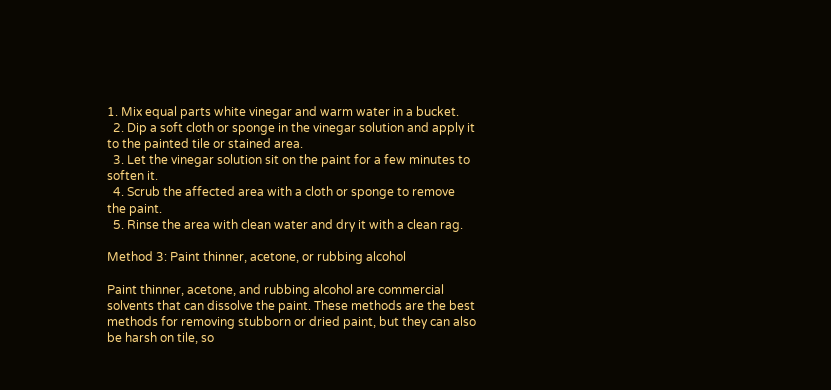1. Mix equal parts white vinegar and warm water in a bucket.
  2. Dip a soft cloth or sponge in the vinegar solution and apply it to the painted tile or stained area.
  3. Let the vinegar solution sit on the paint for a few minutes to soften it.
  4. Scrub the affected area with a cloth or sponge to remove the paint.
  5. Rinse the area with clean water and dry it with a clean rag.

Method 3: Paint thinner, acetone, or rubbing alcohol

Paint thinner, acetone, and rubbing alcohol are commercial solvents that can dissolve the paint. These methods are the best methods for removing stubborn or dried paint, but they can also be harsh on tile, so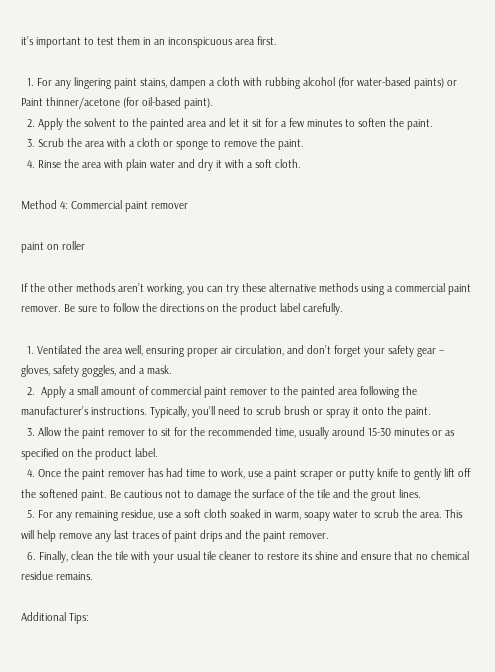it’s important to test them in an inconspicuous area first.

  1. For any lingering paint stains, dampen a cloth with rubbing alcohol (for water-based paints) or Paint thinner/acetone (for oil-based paint).
  2. Apply the solvent to the painted area and let it sit for a few minutes to soften the paint.
  3. Scrub the area with a cloth or sponge to remove the paint.
  4. Rinse the area with plain water and dry it with a soft cloth.

Method 4: Commercial paint remover

paint on roller

If the other methods aren’t working, you can try these alternative methods using a commercial paint remover. Be sure to follow the directions on the product label carefully.

  1. Ventilated the area well, ensuring proper air circulation, and don’t forget your safety gear – gloves, safety goggles, and a mask.
  2.  Apply a small amount of commercial paint remover to the painted area following the manufacturer’s instructions. Typically, you’ll need to scrub brush or spray it onto the paint.
  3. Allow the paint remover to sit for the recommended time, usually around 15-30 minutes or as specified on the product label.
  4. Once the paint remover has had time to work, use a paint scraper or putty knife to gently lift off the softened paint. Be cautious not to damage the surface of the tile and the grout lines.
  5. For any remaining residue, use a soft cloth soaked in warm, soapy water to scrub the area. This will help remove any last traces of paint drips and the paint remover.
  6. Finally, clean the tile with your usual tile cleaner to restore its shine and ensure that no chemical residue remains.

Additional Tips: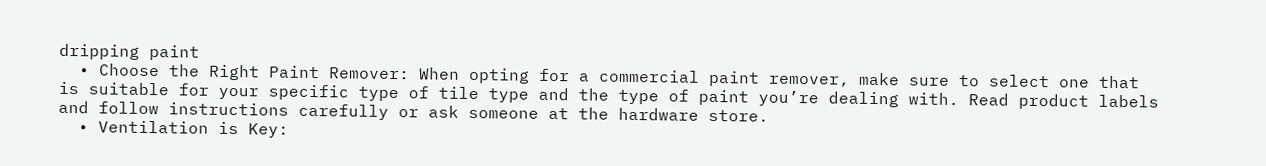dripping paint
  • Choose the Right Paint Remover: When opting for a commercial paint remover, make sure to select one that is suitable for your specific type of tile type and the type of paint you’re dealing with. Read product labels and follow instructions carefully or ask someone at the hardware store.
  • Ventilation is Key: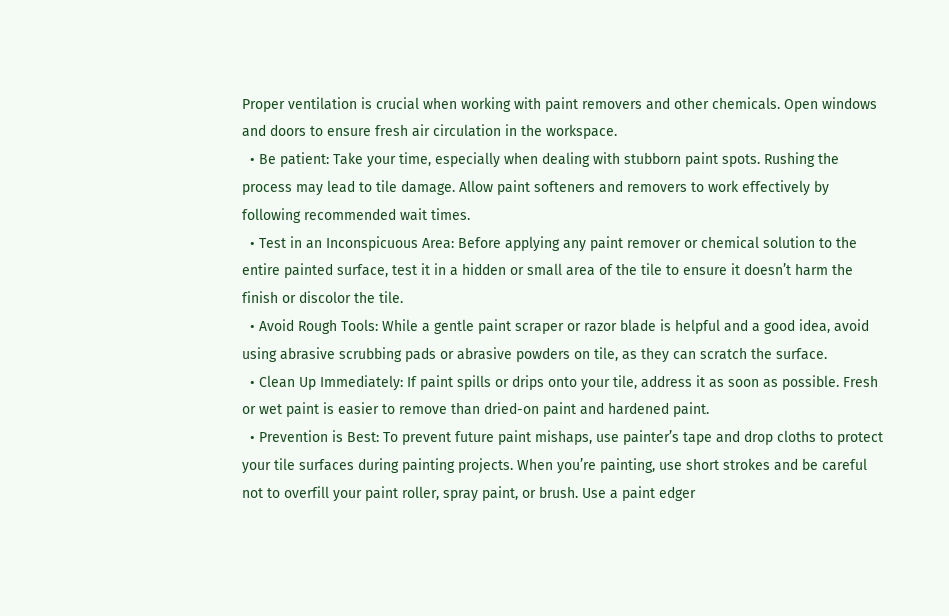Proper ventilation is crucial when working with paint removers and other chemicals. Open windows and doors to ensure fresh air circulation in the workspace.
  • Be patient: Take your time, especially when dealing with stubborn paint spots. Rushing the process may lead to tile damage. Allow paint softeners and removers to work effectively by following recommended wait times.
  • Test in an Inconspicuous Area: Before applying any paint remover or chemical solution to the entire painted surface, test it in a hidden or small area of the tile to ensure it doesn’t harm the finish or discolor the tile.
  • Avoid Rough Tools: While a gentle paint scraper or razor blade is helpful and a good idea, avoid using abrasive scrubbing pads or abrasive powders on tile, as they can scratch the surface.
  • Clean Up Immediately: If paint spills or drips onto your tile, address it as soon as possible. Fresh or wet paint is easier to remove than dried-on paint and hardened paint.
  • Prevention is Best: To prevent future paint mishaps, use painter’s tape and drop cloths to protect your tile surfaces during painting projects. When you’re painting, use short strokes and be careful not to overfill your paint roller, spray paint, or brush. Use a paint edger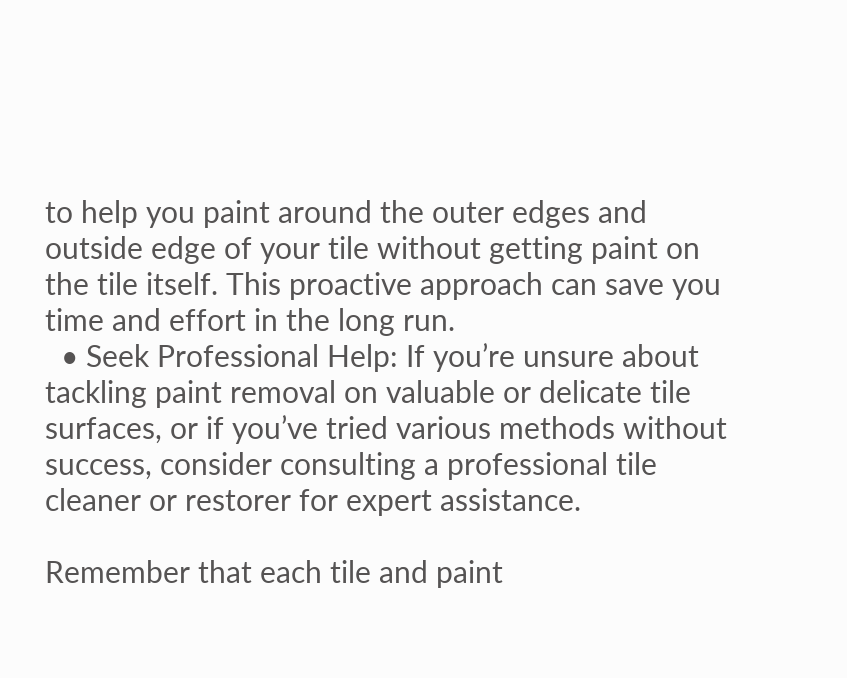to help you paint around the outer edges and outside edge of your tile without getting paint on the tile itself. This proactive approach can save you time and effort in the long run.
  • Seek Professional Help: If you’re unsure about tackling paint removal on valuable or delicate tile surfaces, or if you’ve tried various methods without success, consider consulting a professional tile cleaner or restorer for expert assistance.

Remember that each tile and paint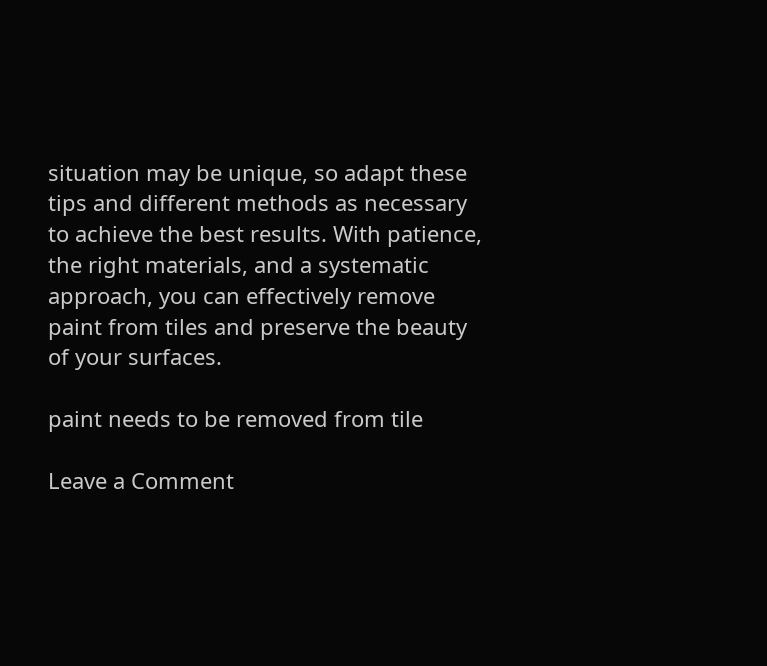situation may be unique, so adapt these tips and different methods as necessary to achieve the best results. With patience, the right materials, and a systematic approach, you can effectively remove paint from tiles and preserve the beauty of your surfaces.

paint needs to be removed from tile

Leave a Comment